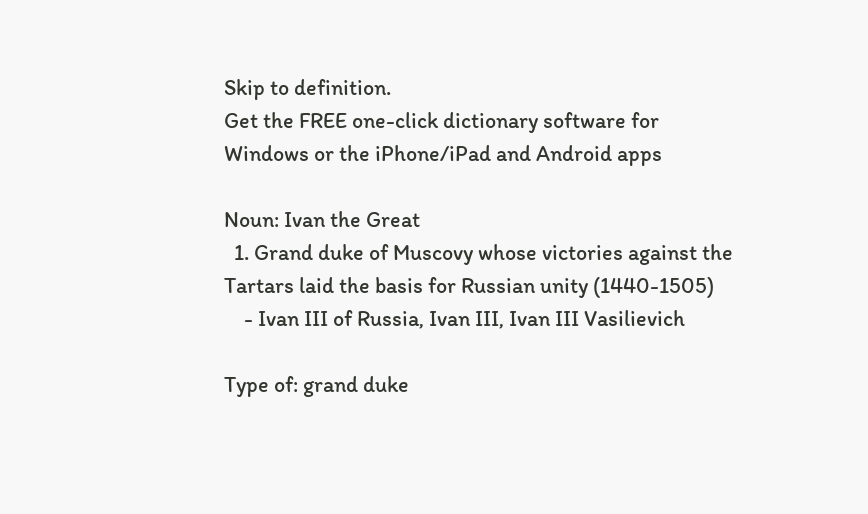Skip to definition.
Get the FREE one-click dictionary software for Windows or the iPhone/iPad and Android apps

Noun: Ivan the Great
  1. Grand duke of Muscovy whose victories against the Tartars laid the basis for Russian unity (1440-1505)
    - Ivan III of Russia, Ivan III, Ivan III Vasilievich

Type of: grand duke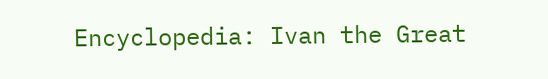Encyclopedia: Ivan the Great